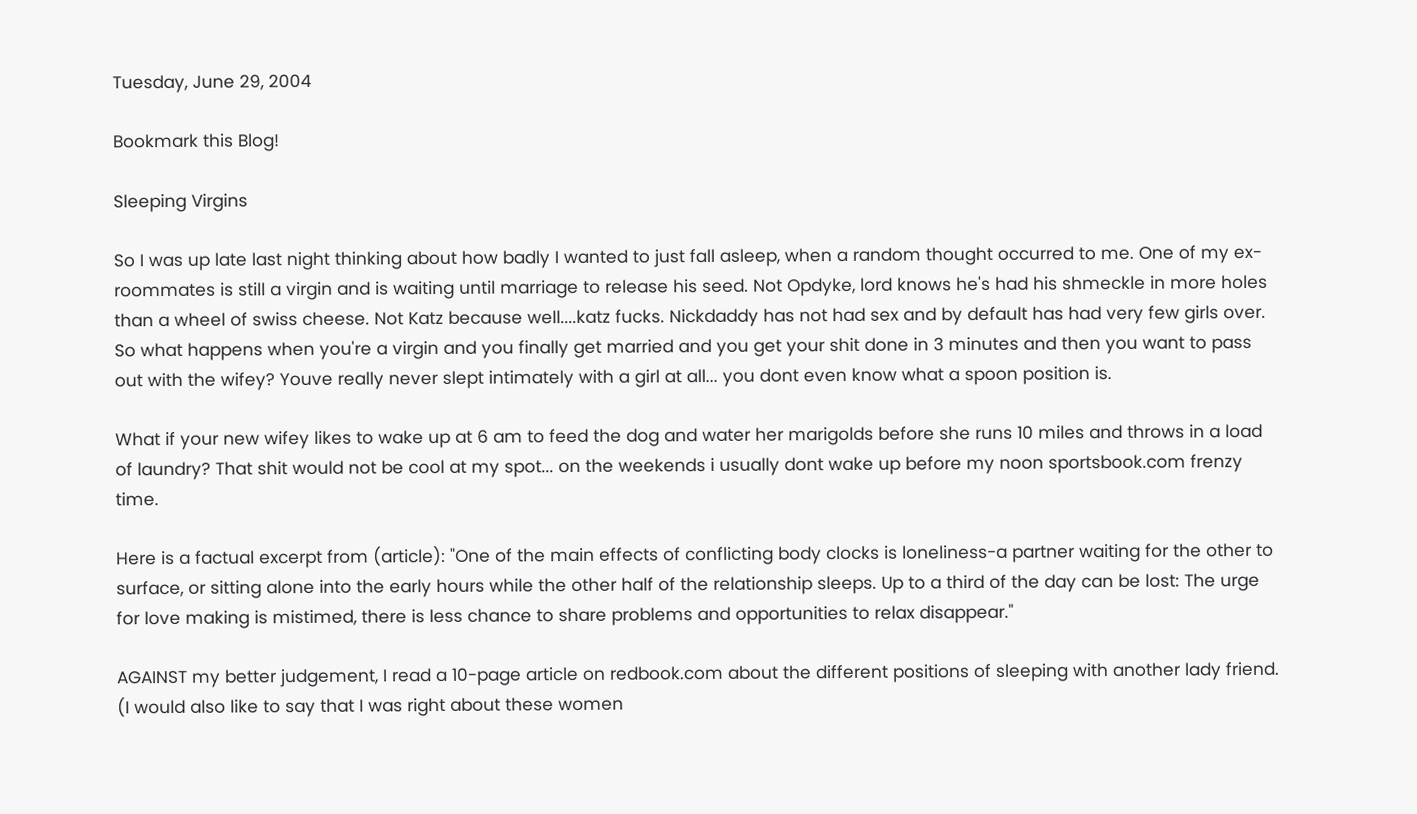Tuesday, June 29, 2004

Bookmark this Blog!

Sleeping Virgins

So I was up late last night thinking about how badly I wanted to just fall asleep, when a random thought occurred to me. One of my ex-roommates is still a virgin and is waiting until marriage to release his seed. Not Opdyke, lord knows he's had his shmeckle in more holes than a wheel of swiss cheese. Not Katz because well....katz fucks. Nickdaddy has not had sex and by default has had very few girls over. So what happens when you're a virgin and you finally get married and you get your shit done in 3 minutes and then you want to pass out with the wifey? Youve really never slept intimately with a girl at all... you dont even know what a spoon position is.

What if your new wifey likes to wake up at 6 am to feed the dog and water her marigolds before she runs 10 miles and throws in a load of laundry? That shit would not be cool at my spot... on the weekends i usually dont wake up before my noon sportsbook.com frenzy time.

Here is a factual excerpt from (article): "One of the main effects of conflicting body clocks is loneliness-a partner waiting for the other to surface, or sitting alone into the early hours while the other half of the relationship sleeps. Up to a third of the day can be lost: The urge for love making is mistimed, there is less chance to share problems and opportunities to relax disappear."

AGAINST my better judgement, I read a 10-page article on redbook.com about the different positions of sleeping with another lady friend. (I would also like to say that I was right about these women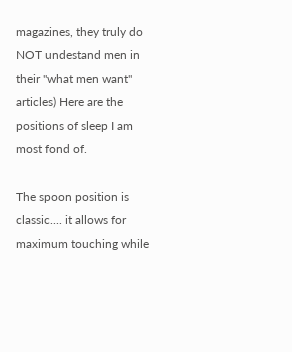magazines, they truly do NOT undestand men in their "what men want" articles) Here are the positions of sleep I am most fond of.

The spoon position is classic.... it allows for maximum touching while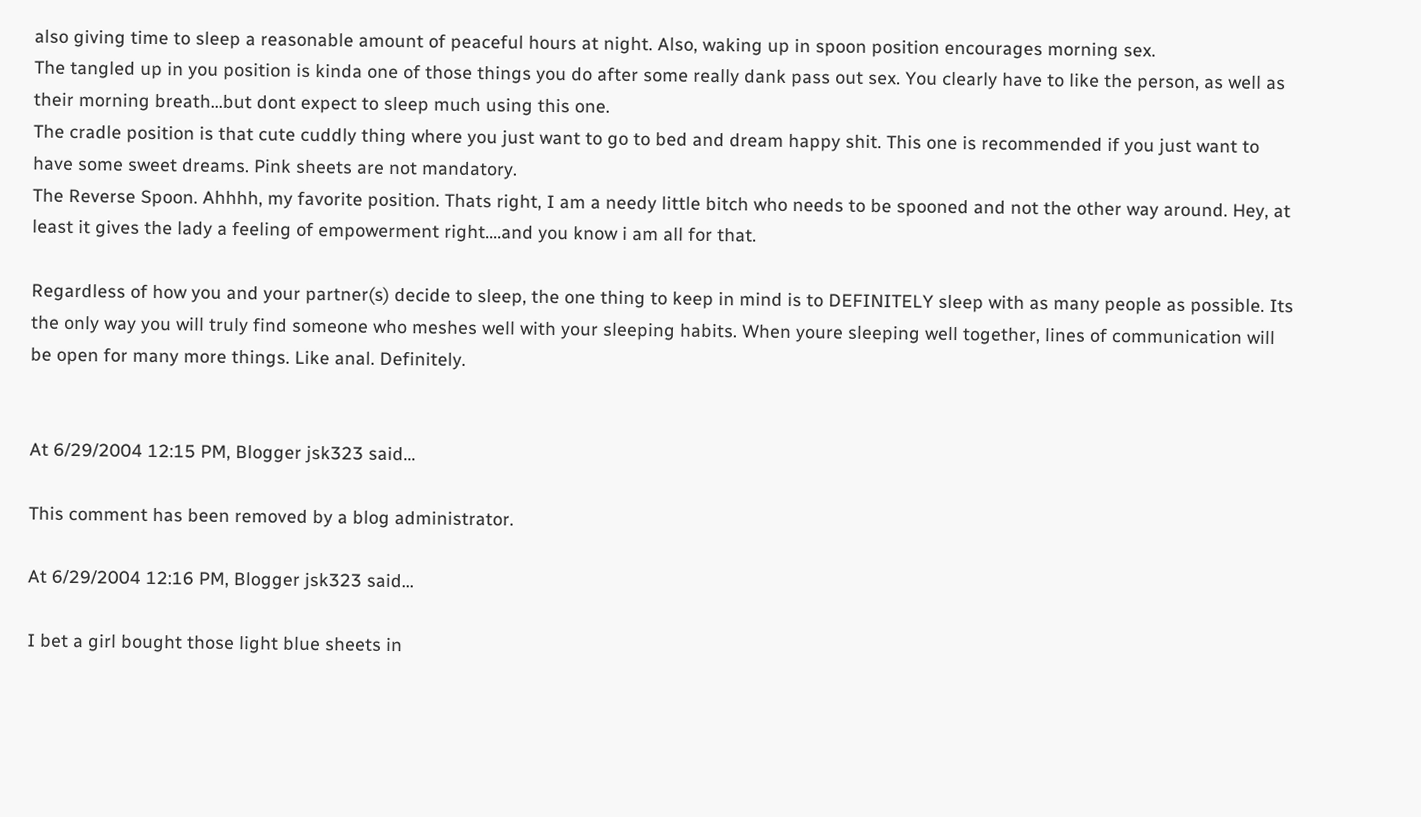also giving time to sleep a reasonable amount of peaceful hours at night. Also, waking up in spoon position encourages morning sex.
The tangled up in you position is kinda one of those things you do after some really dank pass out sex. You clearly have to like the person, as well as their morning breath...but dont expect to sleep much using this one.
The cradle position is that cute cuddly thing where you just want to go to bed and dream happy shit. This one is recommended if you just want to have some sweet dreams. Pink sheets are not mandatory.
The Reverse Spoon. Ahhhh, my favorite position. Thats right, I am a needy little bitch who needs to be spooned and not the other way around. Hey, at least it gives the lady a feeling of empowerment right....and you know i am all for that.

Regardless of how you and your partner(s) decide to sleep, the one thing to keep in mind is to DEFINITELY sleep with as many people as possible. Its the only way you will truly find someone who meshes well with your sleeping habits. When youre sleeping well together, lines of communication will be open for many more things. Like anal. Definitely.


At 6/29/2004 12:15 PM, Blogger jsk323 said...

This comment has been removed by a blog administrator.

At 6/29/2004 12:16 PM, Blogger jsk323 said...

I bet a girl bought those light blue sheets in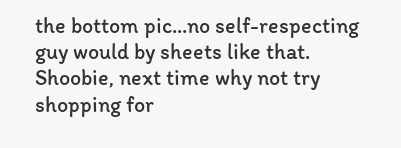the bottom pic...no self-respecting guy would by sheets like that. Shoobie, next time why not try shopping for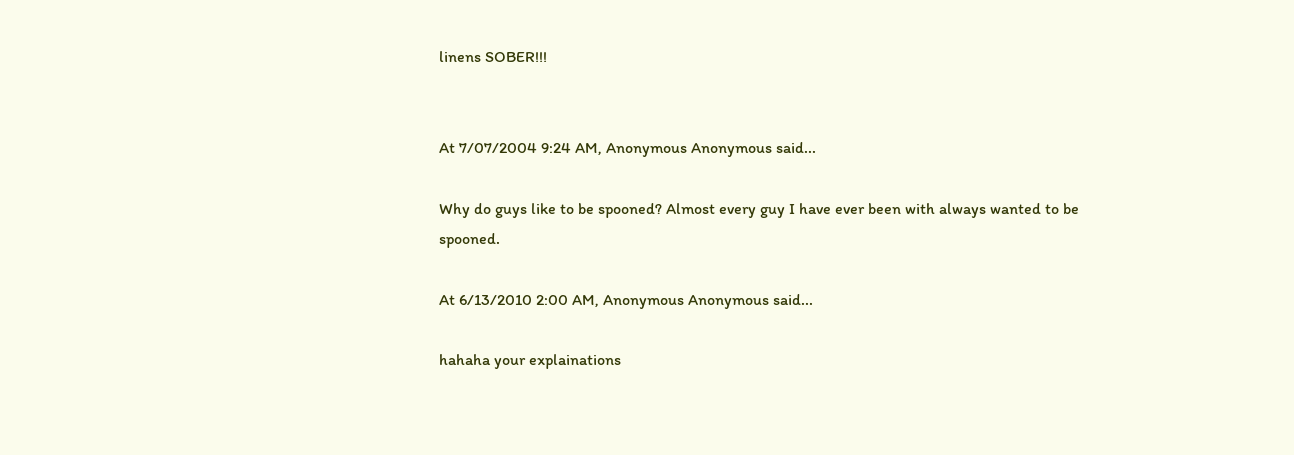linens SOBER!!!


At 7/07/2004 9:24 AM, Anonymous Anonymous said...

Why do guys like to be spooned? Almost every guy I have ever been with always wanted to be spooned.

At 6/13/2010 2:00 AM, Anonymous Anonymous said...

hahaha your explainations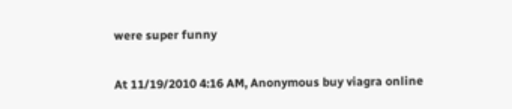were super funny

At 11/19/2010 4:16 AM, Anonymous buy viagra online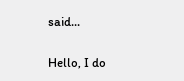said...

Hello, I do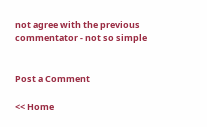not agree with the previous commentator - not so simple


Post a Comment

<< Home